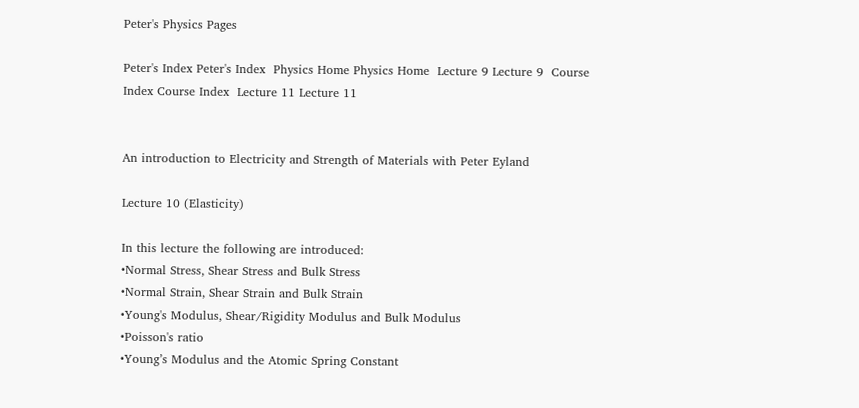Peter's Physics Pages

Peter's Index Peter's Index  Physics Home Physics Home  Lecture 9 Lecture 9  Course Index Course Index  Lecture 11 Lecture 11


An introduction to Electricity and Strength of Materials with Peter Eyland

Lecture 10 (Elasticity)

In this lecture the following are introduced:
•Normal Stress, Shear Stress and Bulk Stress
•Normal Strain, Shear Strain and Bulk Strain
•Young's Modulus, Shear/Rigidity Modulus and Bulk Modulus
•Poisson's ratio
•Young’s Modulus and the Atomic Spring Constant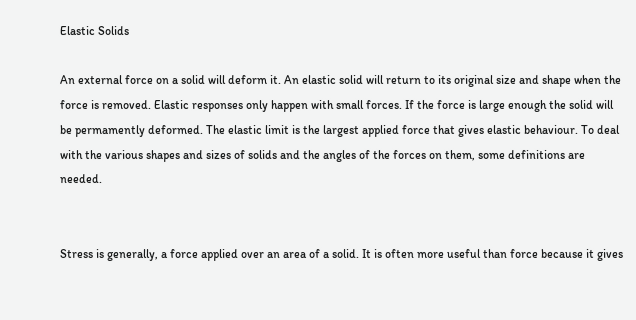Elastic Solids

An external force on a solid will deform it. An elastic solid will return to its original size and shape when the force is removed. Elastic responses only happen with small forces. If the force is large enough the solid will be permamently deformed. The elastic limit is the largest applied force that gives elastic behaviour. To deal with the various shapes and sizes of solids and the angles of the forces on them, some definitions are needed.


Stress is generally, a force applied over an area of a solid. It is often more useful than force because it gives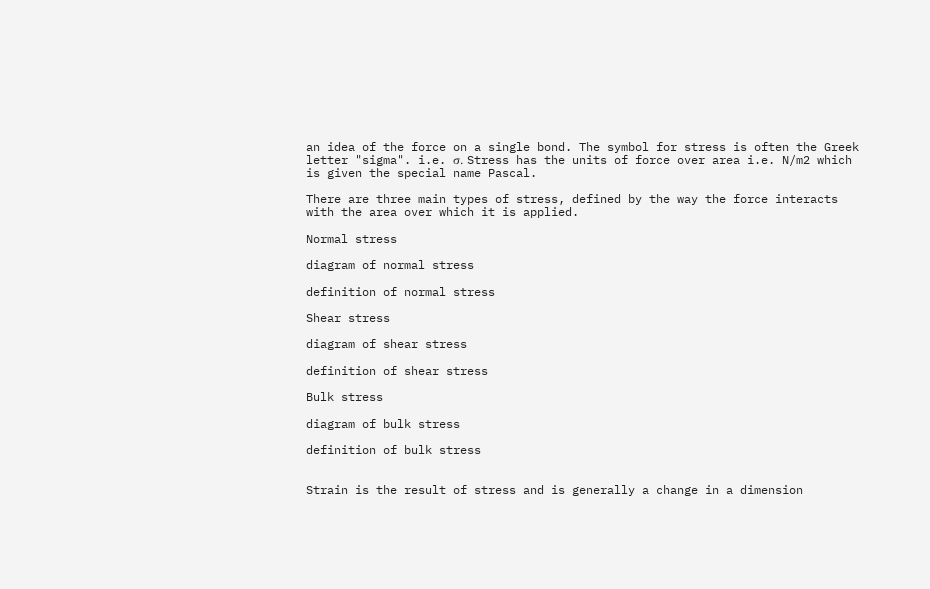an idea of the force on a single bond. The symbol for stress is often the Greek letter "sigma". i.e. σ. Stress has the units of force over area i.e. N/m2 which is given the special name Pascal.

There are three main types of stress, defined by the way the force interacts with the area over which it is applied.

Normal stress

diagram of normal stress

definition of normal stress

Shear stress

diagram of shear stress

definition of shear stress

Bulk stress

diagram of bulk stress

definition of bulk stress


Strain is the result of stress and is generally a change in a dimension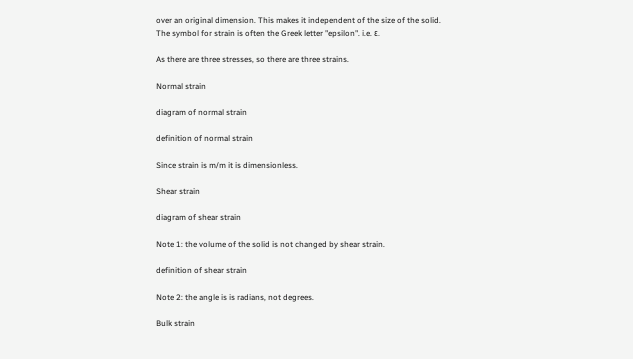over an original dimension. This makes it independent of the size of the solid. The symbol for strain is often the Greek letter "epsilon". i.e. ε.

As there are three stresses, so there are three strains.

Normal strain

diagram of normal strain

definition of normal strain

Since strain is m/m it is dimensionless.

Shear strain

diagram of shear strain

Note 1: the volume of the solid is not changed by shear strain.

definition of shear strain

Note 2: the angle is is radians, not degrees.

Bulk strain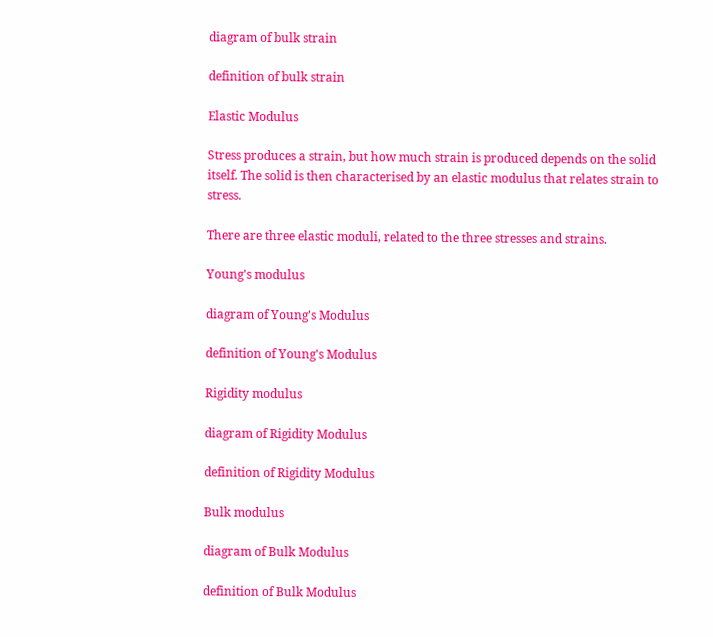diagram of bulk strain

definition of bulk strain

Elastic Modulus

Stress produces a strain, but how much strain is produced depends on the solid itself. The solid is then characterised by an elastic modulus that relates strain to stress.

There are three elastic moduli, related to the three stresses and strains.

Young's modulus

diagram of Young's Modulus

definition of Young's Modulus

Rigidity modulus

diagram of Rigidity Modulus

definition of Rigidity Modulus

Bulk modulus

diagram of Bulk Modulus

definition of Bulk Modulus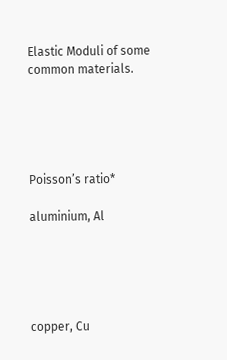Elastic Moduli of some common materials.





Poisson’s ratio*

aluminium, Al





copper, Cu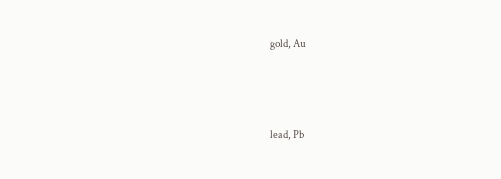gold, Au





lead, Pb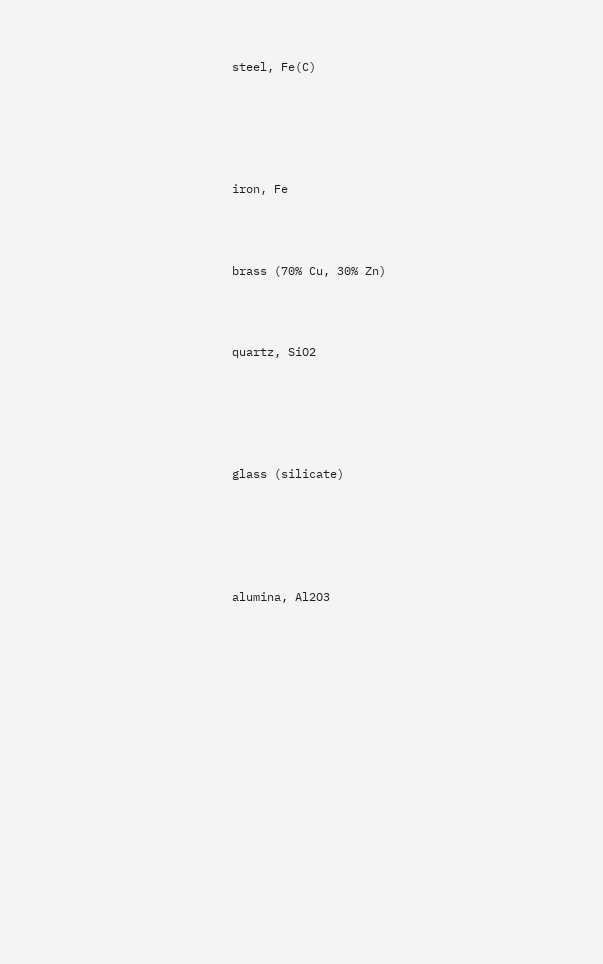steel, Fe(C)





iron, Fe



brass (70% Cu, 30% Zn)



quartz, SiO2





glass (silicate)





alumina, Al2O3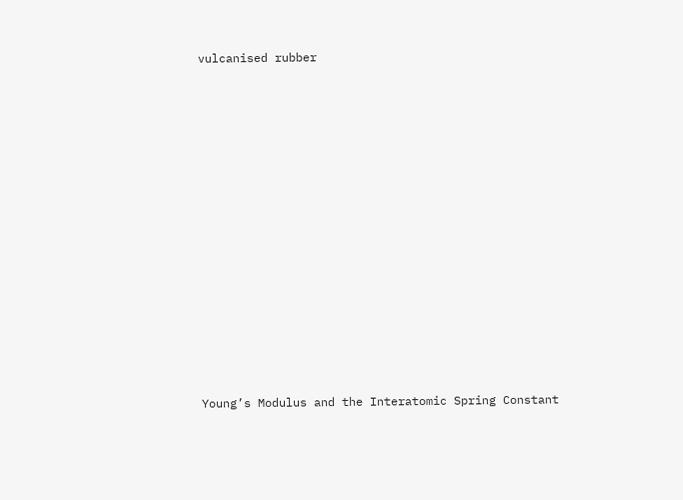vulcanised rubber















Young’s Modulus and the Interatomic Spring Constant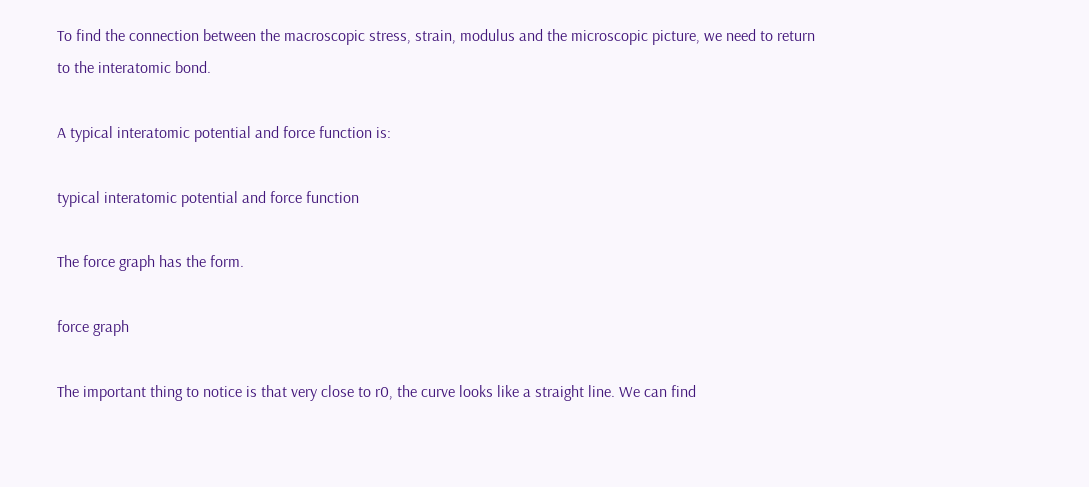To find the connection between the macroscopic stress, strain, modulus and the microscopic picture, we need to return to the interatomic bond.

A typical interatomic potential and force function is:

typical interatomic potential and force function

The force graph has the form.

force graph

The important thing to notice is that very close to r0, the curve looks like a straight line. We can find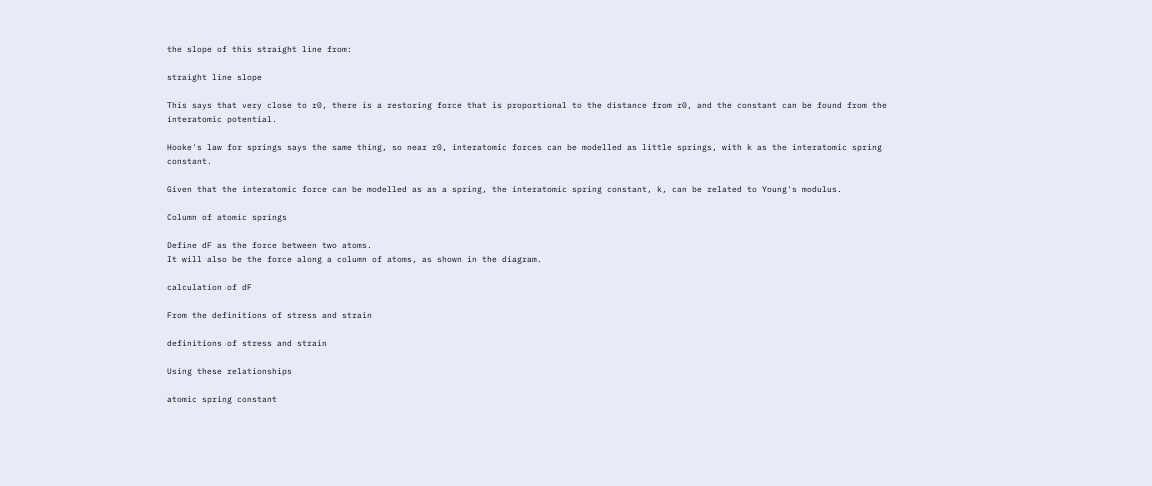the slope of this straight line from:

straight line slope

This says that very close to r0, there is a restoring force that is proportional to the distance from r0, and the constant can be found from the interatomic potential.

Hooke's law for springs says the same thing, so near r0, interatomic forces can be modelled as little springs, with k as the interatomic spring constant.

Given that the interatomic force can be modelled as as a spring, the interatomic spring constant, k, can be related to Young's modulus.

Column of atomic springs

Define dF as the force between two atoms.
It will also be the force along a column of atoms, as shown in the diagram.

calculation of dF

From the definitions of stress and strain

definitions of stress and strain

Using these relationships

atomic spring constant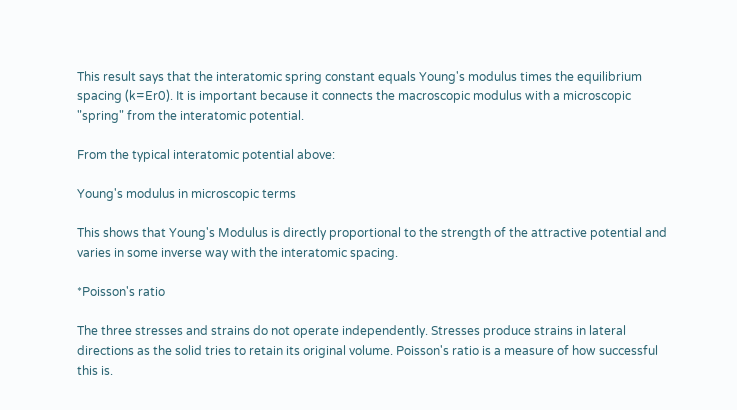This result says that the interatomic spring constant equals Young's modulus times the equilibrium spacing (k=Er0). It is important because it connects the macroscopic modulus with a microscopic "spring" from the interatomic potential.

From the typical interatomic potential above:

Young's modulus in microscopic terms

This shows that Young's Modulus is directly proportional to the strength of the attractive potential and varies in some inverse way with the interatomic spacing.

*Poisson's ratio

The three stresses and strains do not operate independently. Stresses produce strains in lateral directions as the solid tries to retain its original volume. Poisson's ratio is a measure of how successful this is.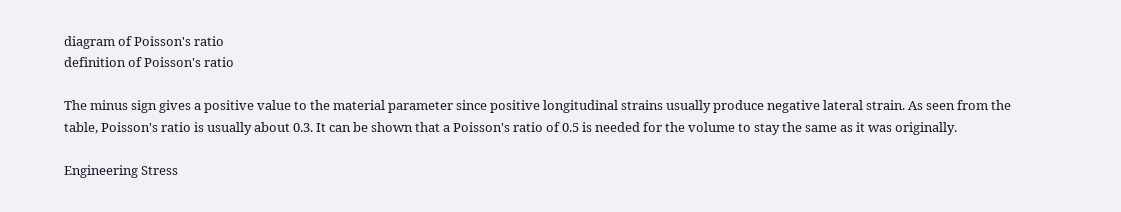diagram of Poisson's ratio
definition of Poisson's ratio

The minus sign gives a positive value to the material parameter since positive longitudinal strains usually produce negative lateral strain. As seen from the table, Poisson's ratio is usually about 0.3. It can be shown that a Poisson's ratio of 0.5 is needed for the volume to stay the same as it was originally.

Engineering Stress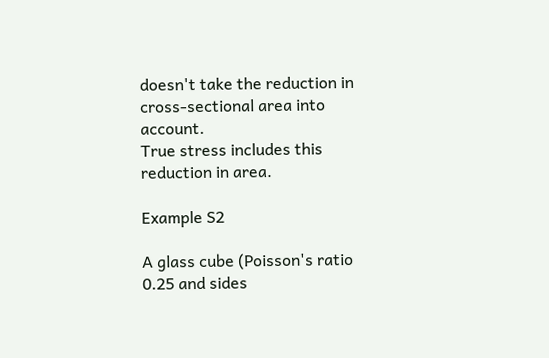doesn't take the reduction in cross-sectional area into account.
True stress includes this reduction in area.

Example S2

A glass cube (Poisson's ratio 0.25 and sides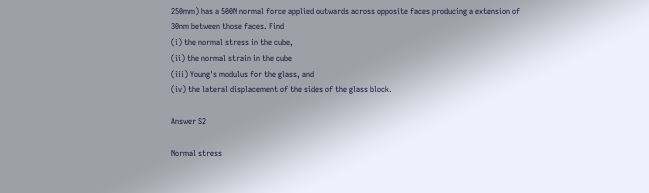250mm) has a 500N normal force applied outwards across opposite faces producing a extension of 30nm between those faces. Find
(i) the normal stress in the cube,
(ii) the normal strain in the cube
(iii) Young's modulus for the glass, and
(iv) the lateral displacement of the sides of the glass block.

Answer S2

Normal stress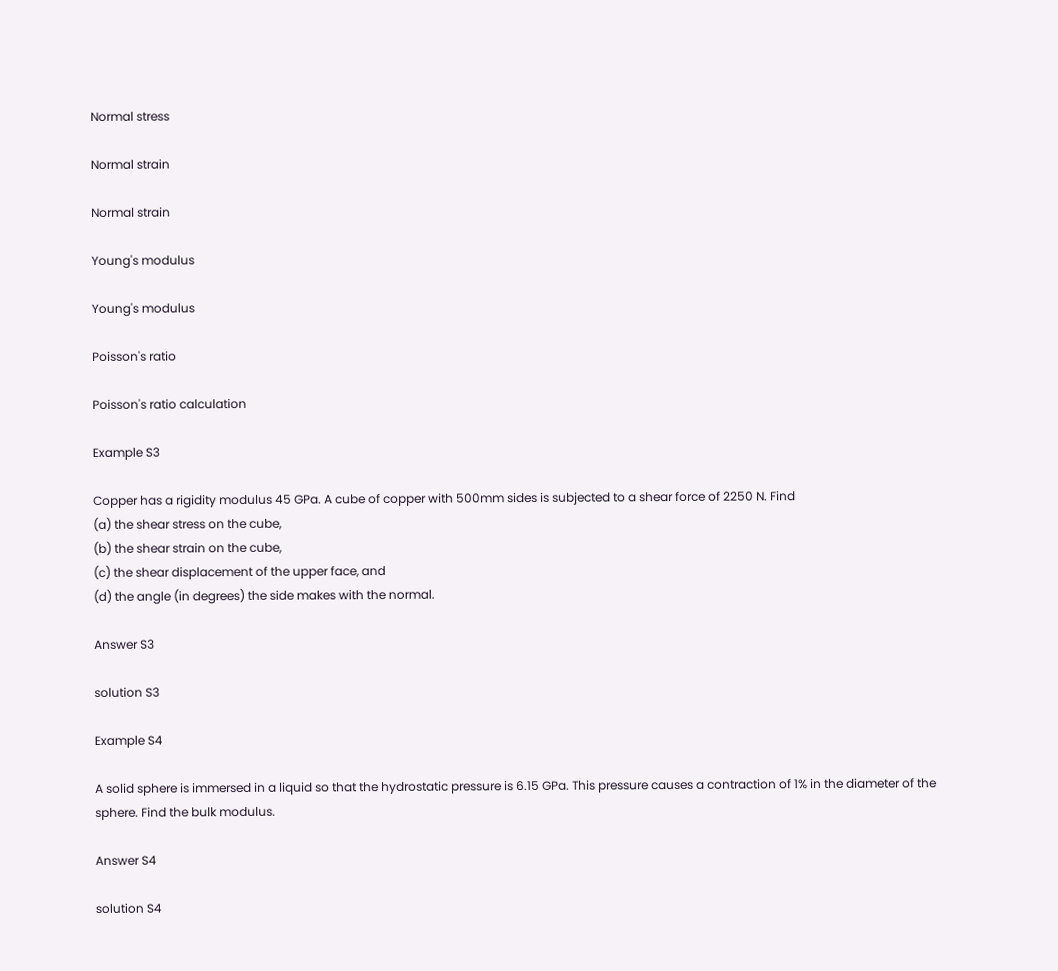Normal stress

Normal strain

Normal strain

Young's modulus

Young's modulus

Poisson's ratio

Poisson's ratio calculation

Example S3

Copper has a rigidity modulus 45 GPa. A cube of copper with 500mm sides is subjected to a shear force of 2250 N. Find
(a) the shear stress on the cube,
(b) the shear strain on the cube,
(c) the shear displacement of the upper face, and
(d) the angle (in degrees) the side makes with the normal.

Answer S3

solution S3

Example S4

A solid sphere is immersed in a liquid so that the hydrostatic pressure is 6.15 GPa. This pressure causes a contraction of 1% in the diameter of the sphere. Find the bulk modulus.

Answer S4

solution S4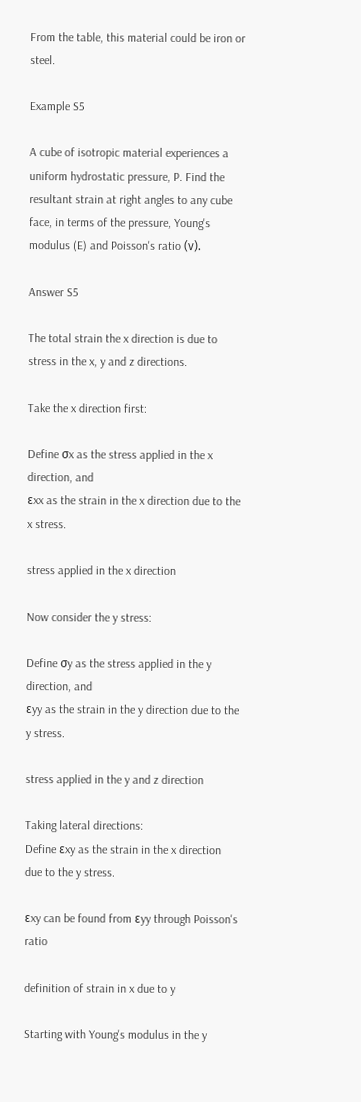From the table, this material could be iron or steel.

Example S5

A cube of isotropic material experiences a uniform hydrostatic pressure, P. Find the resultant strain at right angles to any cube face, in terms of the pressure, Young's modulus (E) and Poisson's ratio (ν).

Answer S5

The total strain the x direction is due to stress in the x, y and z directions.

Take the x direction first:

Define σx as the stress applied in the x direction, and
εxx as the strain in the x direction due to the x stress.

stress applied in the x direction

Now consider the y stress:

Define σy as the stress applied in the y direction, and
εyy as the strain in the y direction due to the y stress.

stress applied in the y and z direction

Taking lateral directions:
Define εxy as the strain in the x direction due to the y stress.

εxy can be found from εyy through Poisson's ratio

definition of strain in x due to y

Starting with Young's modulus in the y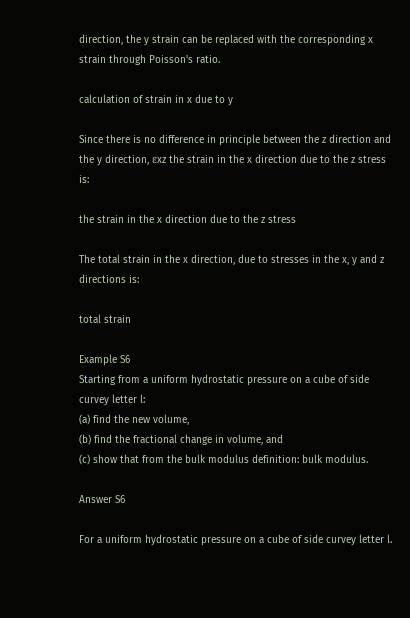direction, the y strain can be replaced with the corresponding x strain through Poisson's ratio.

calculation of strain in x due to y

Since there is no difference in principle between the z direction and the y direction, εxz the strain in the x direction due to the z stress is:

the strain in the x direction due to the z stress

The total strain in the x direction, due to stresses in the x, y and z directions is:

total strain

Example S6
Starting from a uniform hydrostatic pressure on a cube of side curvey letter l:
(a) find the new volume,
(b) find the fractional change in volume, and
(c) show that from the bulk modulus definition: bulk modulus.

Answer S6

For a uniform hydrostatic pressure on a cube of side curvey letter l.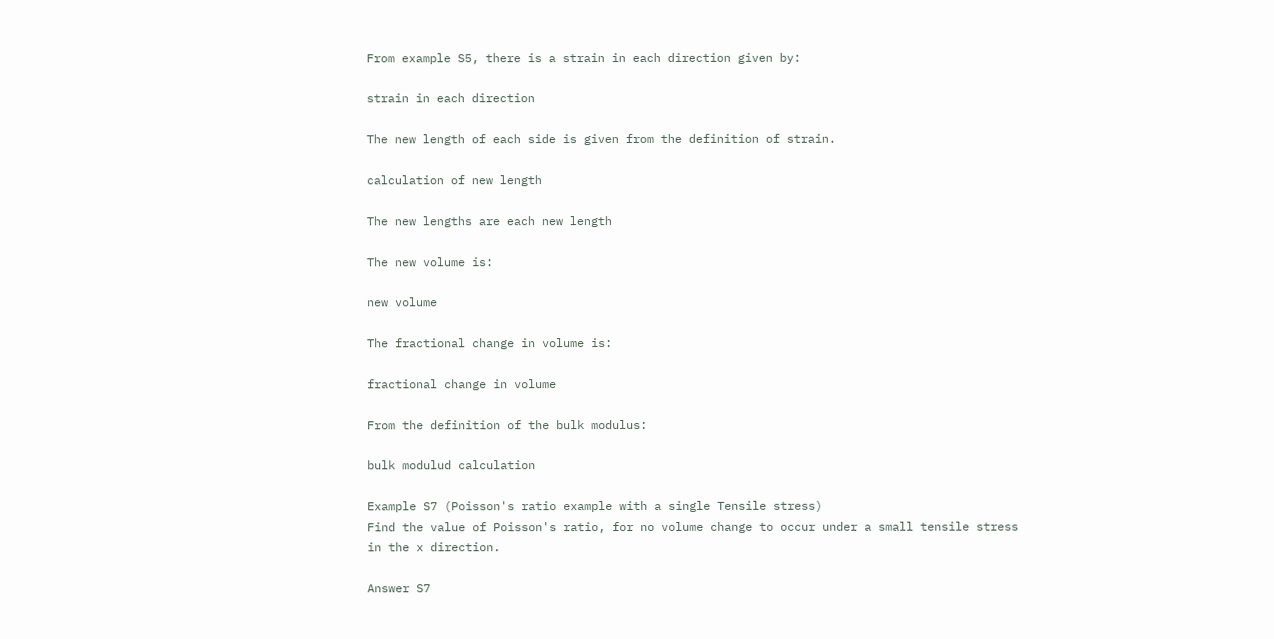From example S5, there is a strain in each direction given by:

strain in each direction

The new length of each side is given from the definition of strain.

calculation of new length

The new lengths are each new length

The new volume is:

new volume

The fractional change in volume is:

fractional change in volume

From the definition of the bulk modulus:

bulk modulud calculation

Example S7 (Poisson's ratio example with a single Tensile stress)
Find the value of Poisson's ratio, for no volume change to occur under a small tensile stress in the x direction.

Answer S7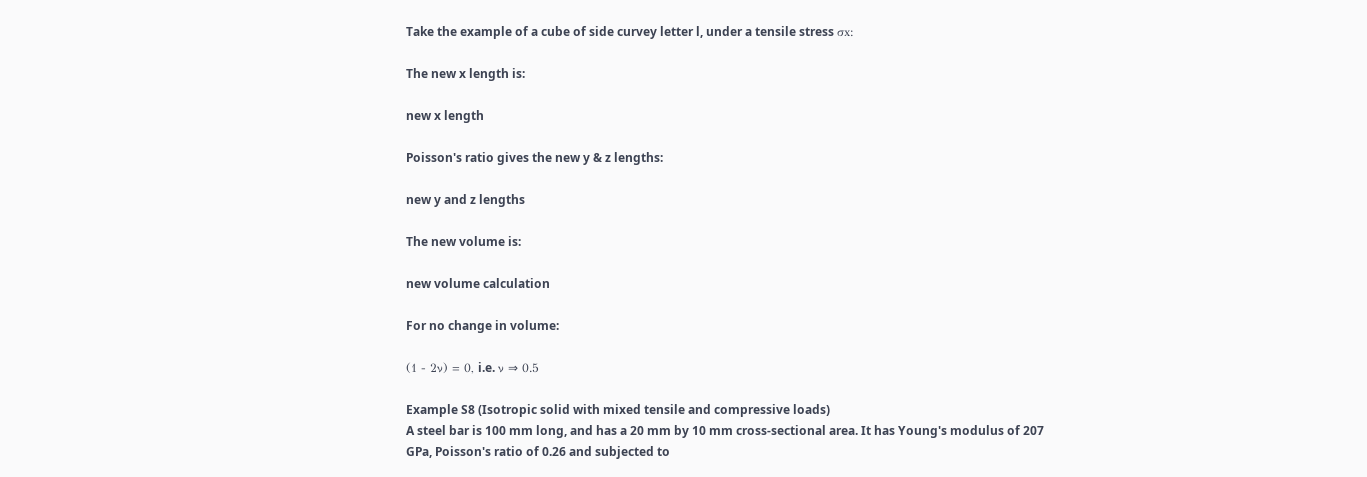Take the example of a cube of side curvey letter l, under a tensile stress σx:

The new x length is:

new x length

Poisson's ratio gives the new y & z lengths:

new y and z lengths

The new volume is:

new volume calculation

For no change in volume:

(1 - 2ν) = 0, i.e. ν ⇒ 0.5

Example S8 (Isotropic solid with mixed tensile and compressive loads)
A steel bar is 100 mm long, and has a 20 mm by 10 mm cross-sectional area. It has Young's modulus of 207 GPa, Poisson's ratio of 0.26 and subjected to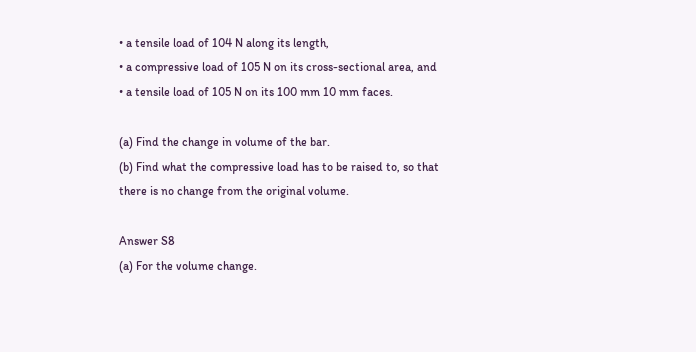• a tensile load of 104 N along its length,
• a compressive load of 105 N on its cross-sectional area, and
• a tensile load of 105 N on its 100 mm 10 mm faces.

(a) Find the change in volume of the bar.
(b) Find what the compressive load has to be raised to, so that there is no change from the original volume.

Answer S8
(a) For the volume change.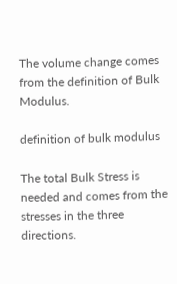The volume change comes from the definition of Bulk Modulus.

definition of bulk modulus

The total Bulk Stress is needed and comes from the stresses in the three directions.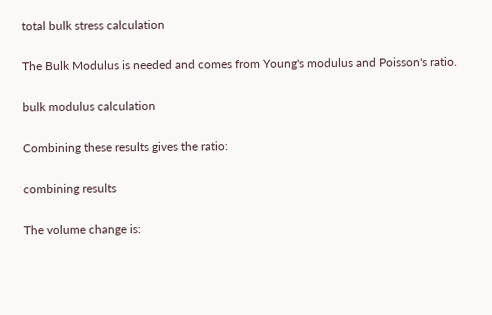total bulk stress calculation

The Bulk Modulus is needed and comes from Young's modulus and Poisson's ratio.

bulk modulus calculation

Combining these results gives the ratio:

combining results

The volume change is: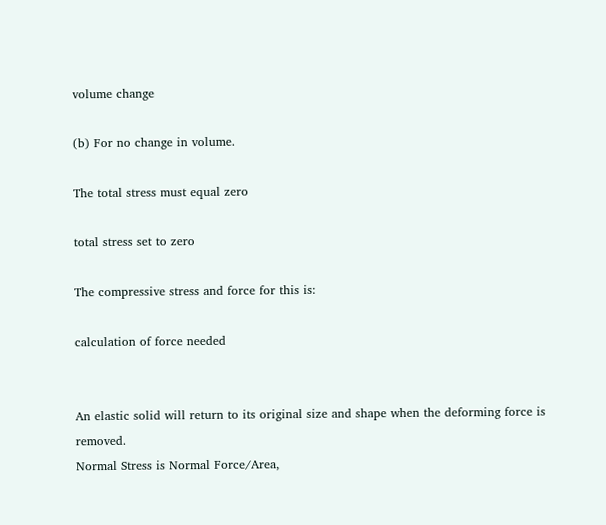volume change

(b) For no change in volume.

The total stress must equal zero

total stress set to zero

The compressive stress and force for this is:

calculation of force needed


An elastic solid will return to its original size and shape when the deforming force is removed.
Normal Stress is Normal Force/Area,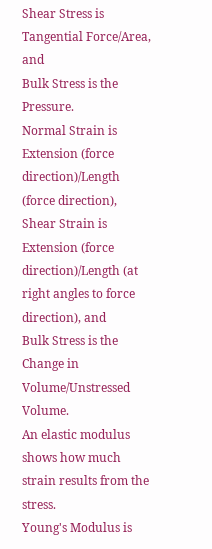Shear Stress is Tangential Force/Area, and
Bulk Stress is the Pressure.
Normal Strain is Extension (force direction)/Length (force direction),
Shear Strain is Extension (force direction)/Length (at right angles to force direction), and
Bulk Stress is the Change in Volume/Unstressed Volume.
An elastic modulus shows how much strain results from the stress.
Young's Modulus is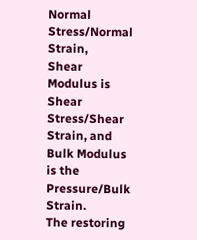Normal Stress/Normal Strain,
Shear Modulus is Shear Stress/Shear Strain, and
Bulk Modulus is the Pressure/Bulk Strain.
The restoring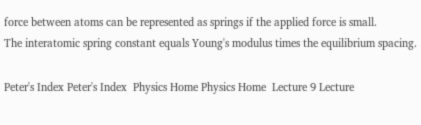force between atoms can be represented as springs if the applied force is small.
The interatomic spring constant equals Young's modulus times the equilibrium spacing.

Peter's Index Peter's Index  Physics Home Physics Home  Lecture 9 Lecture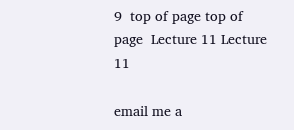9  top of page top of page  Lecture 11 Lecture 11

email me a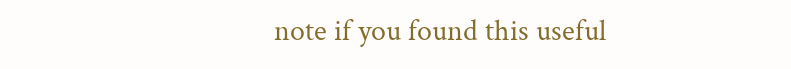note if you found this useful